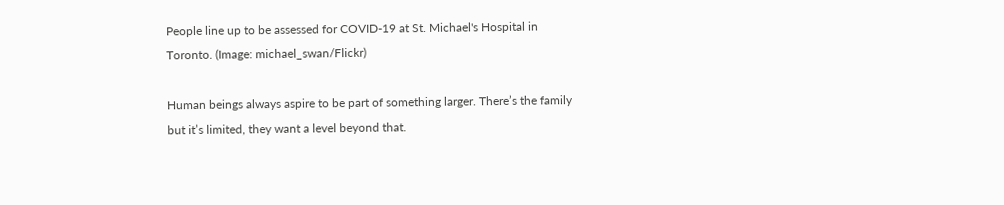People line up to be assessed for COVID-19 at St. Michael's Hospital in Toronto. (Image: michael_swan/Flickr)

Human beings always aspire to be part of something larger. There’s the family but it’s limited, they want a level beyond that.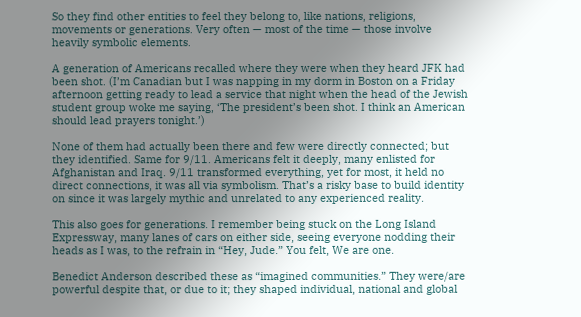So they find other entities to feel they belong to, like nations, religions, movements or generations. Very often — most of the time — those involve heavily symbolic elements.

A generation of Americans recalled where they were when they heard JFK had been shot. (I’m Canadian but I was napping in my dorm in Boston on a Friday afternoon getting ready to lead a service that night when the head of the Jewish student group woke me saying, ‘The president’s been shot. I think an American should lead prayers tonight.’)

None of them had actually been there and few were directly connected; but they identified. Same for 9/11. Americans felt it deeply, many enlisted for Afghanistan and Iraq. 9/11 transformed everything, yet for most, it held no direct connections, it was all via symbolism. That’s a risky base to build identity on since it was largely mythic and unrelated to any experienced reality.

This also goes for generations. I remember being stuck on the Long Island Expressway, many lanes of cars on either side, seeing everyone nodding their heads as I was, to the refrain in “Hey, Jude.” You felt, We are one.

Benedict Anderson described these as “imagined communities.” They were/are powerful despite that, or due to it; they shaped individual, national and global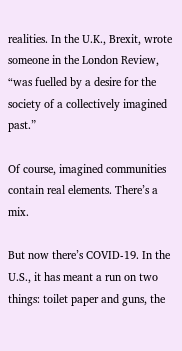realities. In the U.K., Brexit, wrote someone in the London Review, “was fuelled by a desire for the society of a collectively imagined past.”

Of course, imagined communities contain real elements. There’s a mix.

But now there’s COVID-19. In the U.S., it has meant a run on two things: toilet paper and guns, the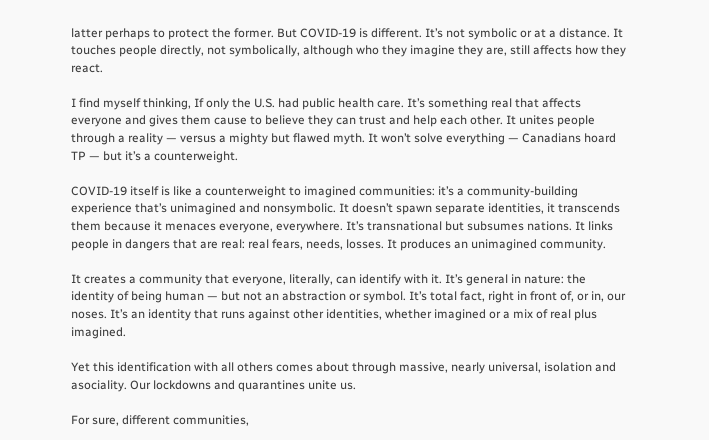latter perhaps to protect the former. But COVID-19 is different. It’s not symbolic or at a distance. It touches people directly, not symbolically, although who they imagine they are, still affects how they react.

I find myself thinking, If only the U.S. had public health care. It’s something real that affects everyone and gives them cause to believe they can trust and help each other. It unites people through a reality — versus a mighty but flawed myth. It won’t solve everything — Canadians hoard TP — but it’s a counterweight.

COVID-19 itself is like a counterweight to imagined communities: it’s a community-building experience that’s unimagined and nonsymbolic. It doesn’t spawn separate identities, it transcends them because it menaces everyone, everywhere. It’s transnational but subsumes nations. It links people in dangers that are real: real fears, needs, losses. It produces an unimagined community.

It creates a community that everyone, literally, can identify with it. It’s general in nature: the identity of being human — but not an abstraction or symbol. It’s total fact, right in front of, or in, our noses. It’s an identity that runs against other identities, whether imagined or a mix of real plus imagined.

Yet this identification with all others comes about through massive, nearly universal, isolation and asociality. Our lockdowns and quarantines unite us.

For sure, different communities,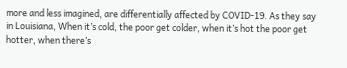more and less imagined, are differentially affected by COVID-19. As they say in Louisiana, When it’s cold, the poor get colder, when it’s hot the poor get hotter, when there’s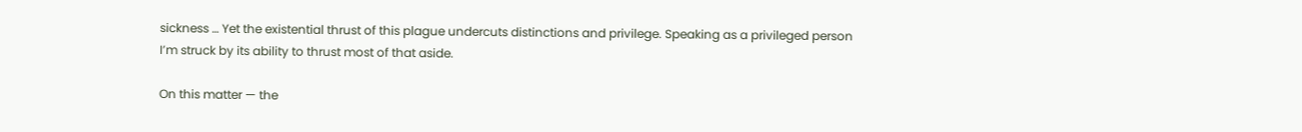sickness … Yet the existential thrust of this plague undercuts distinctions and privilege. Speaking as a privileged person I’m struck by its ability to thrust most of that aside.

On this matter — the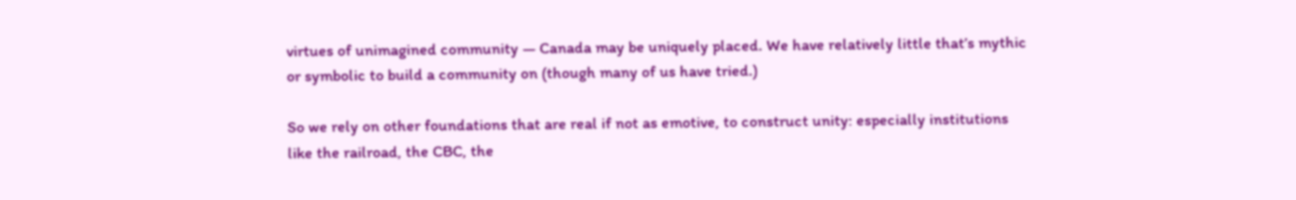virtues of unimagined community — Canada may be uniquely placed. We have relatively little that’s mythic or symbolic to build a community on (though many of us have tried.)

So we rely on other foundations that are real if not as emotive, to construct unity: especially institutions like the railroad, the CBC, the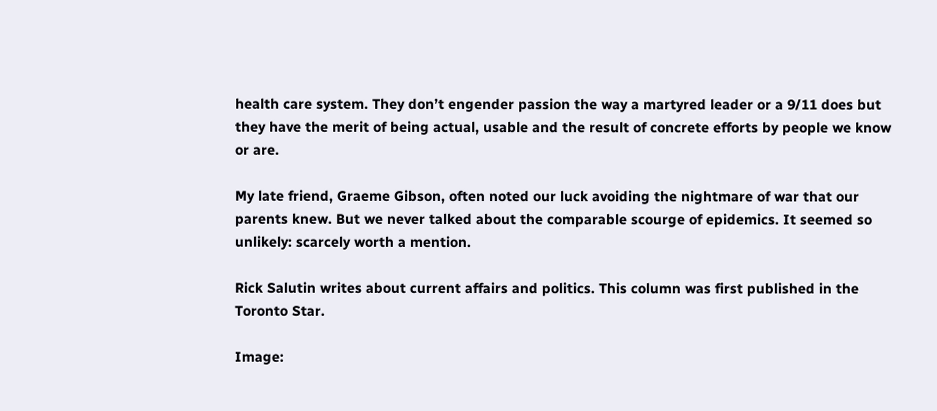health care system. They don’t engender passion the way a martyred leader or a 9/11 does but they have the merit of being actual, usable and the result of concrete efforts by people we know or are.

My late friend, Graeme Gibson, often noted our luck avoiding the nightmare of war that our parents knew. But we never talked about the comparable scourge of epidemics. It seemed so unlikely: scarcely worth a mention.

Rick Salutin writes about current affairs and politics. This column was first published in the Toronto Star.

Image: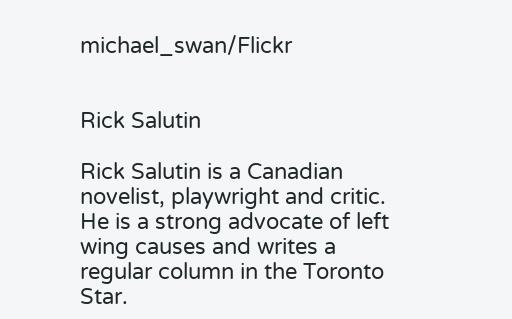michael_swan/Flickr


Rick Salutin

Rick Salutin is a Canadian novelist, playwright and critic. He is a strong advocate of left wing causes and writes a regular column in the Toronto Star.